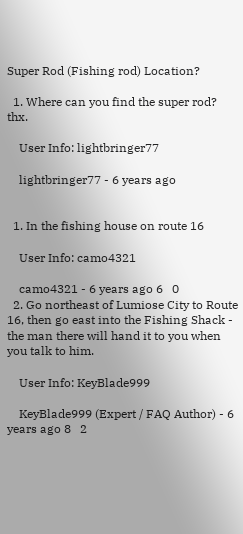Super Rod (Fishing rod) Location?

  1. Where can you find the super rod? thx.

    User Info: lightbringer77

    lightbringer77 - 6 years ago


  1. In the fishing house on route 16

    User Info: camo4321

    camo4321 - 6 years ago 6   0
  2. Go northeast of Lumiose City to Route 16, then go east into the Fishing Shack - the man there will hand it to you when you talk to him.

    User Info: KeyBlade999

    KeyBlade999 (Expert / FAQ Author) - 6 years ago 8   2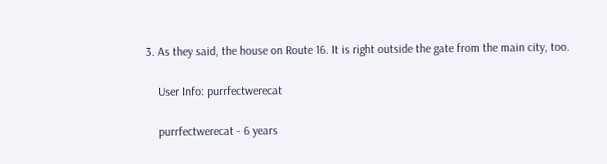3. As they said, the house on Route 16. It is right outside the gate from the main city, too.

    User Info: purrfectwerecat

    purrfectwerecat - 6 years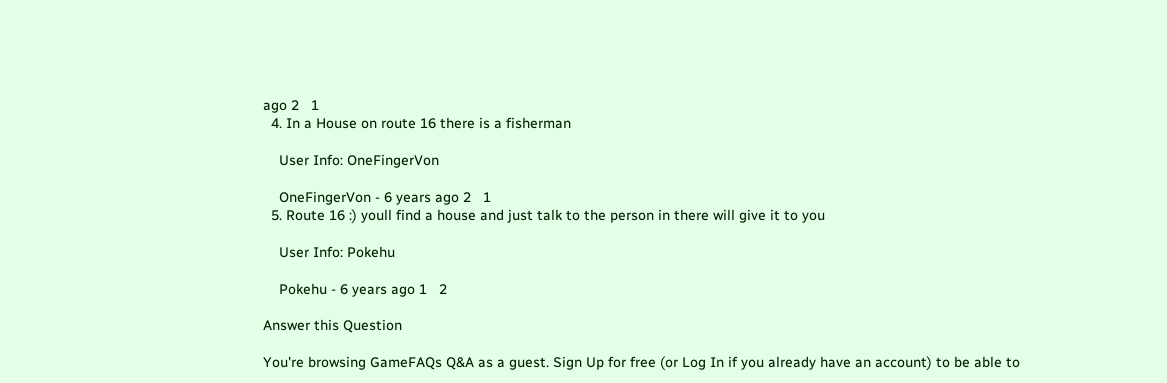ago 2   1
  4. In a House on route 16 there is a fisherman

    User Info: OneFingerVon

    OneFingerVon - 6 years ago 2   1
  5. Route 16 :) youll find a house and just talk to the person in there will give it to you

    User Info: Pokehu

    Pokehu - 6 years ago 1   2

Answer this Question

You're browsing GameFAQs Q&A as a guest. Sign Up for free (or Log In if you already have an account) to be able to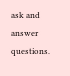ask and answer questions.